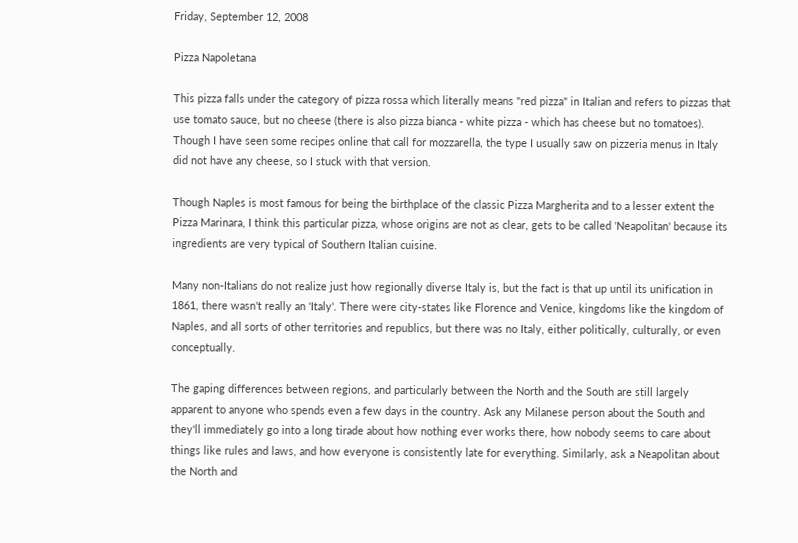Friday, September 12, 2008

Pizza Napoletana

This pizza falls under the category of pizza rossa which literally means "red pizza" in Italian and refers to pizzas that use tomato sauce, but no cheese (there is also pizza bianca - white pizza - which has cheese but no tomatoes). Though I have seen some recipes online that call for mozzarella, the type I usually saw on pizzeria menus in Italy did not have any cheese, so I stuck with that version.

Though Naples is most famous for being the birthplace of the classic Pizza Margherita and to a lesser extent the Pizza Marinara, I think this particular pizza, whose origins are not as clear, gets to be called 'Neapolitan' because its ingredients are very typical of Southern Italian cuisine.

Many non-Italians do not realize just how regionally diverse Italy is, but the fact is that up until its unification in 1861, there wasn't really an 'Italy'. There were city-states like Florence and Venice, kingdoms like the kingdom of Naples, and all sorts of other territories and republics, but there was no Italy, either politically, culturally, or even conceptually.

The gaping differences between regions, and particularly between the North and the South are still largely apparent to anyone who spends even a few days in the country. Ask any Milanese person about the South and they'll immediately go into a long tirade about how nothing ever works there, how nobody seems to care about things like rules and laws, and how everyone is consistently late for everything. Similarly, ask a Neapolitan about the North and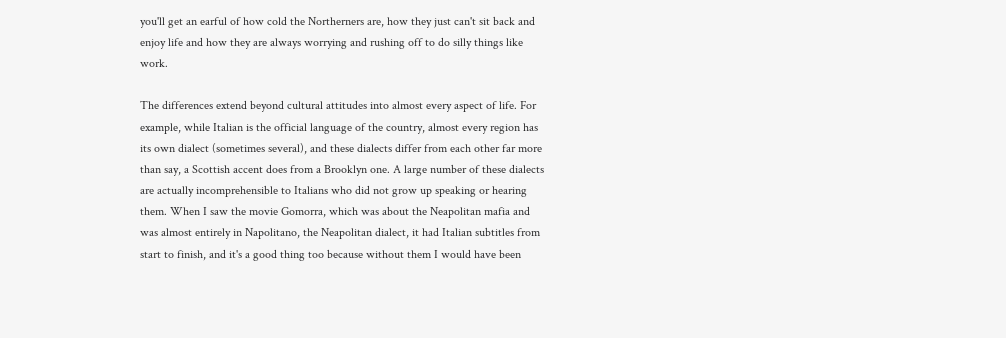you'll get an earful of how cold the Northerners are, how they just can't sit back and enjoy life and how they are always worrying and rushing off to do silly things like work.

The differences extend beyond cultural attitudes into almost every aspect of life. For example, while Italian is the official language of the country, almost every region has its own dialect (sometimes several), and these dialects differ from each other far more than say, a Scottish accent does from a Brooklyn one. A large number of these dialects are actually incomprehensible to Italians who did not grow up speaking or hearing them. When I saw the movie Gomorra, which was about the Neapolitan mafia and was almost entirely in Napolitano, the Neapolitan dialect, it had Italian subtitles from start to finish, and it's a good thing too because without them I would have been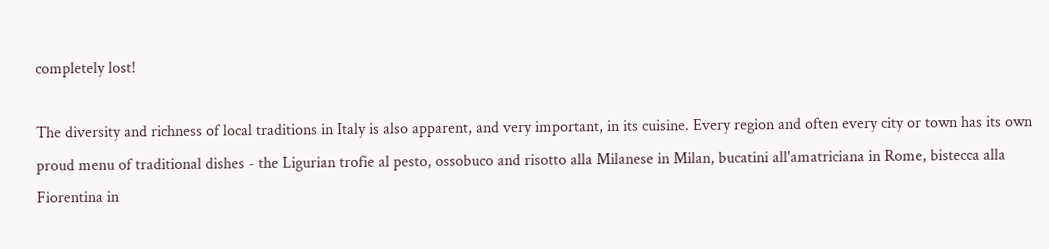completely lost!

The diversity and richness of local traditions in Italy is also apparent, and very important, in its cuisine. Every region and often every city or town has its own proud menu of traditional dishes - the Ligurian trofie al pesto, ossobuco and risotto alla Milanese in Milan, bucatini all'amatriciana in Rome, bistecca alla Fiorentina in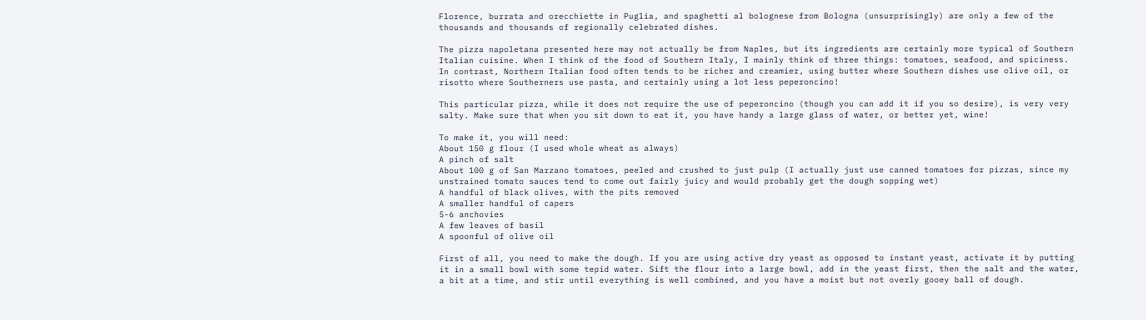Florence, burrata and orecchiette in Puglia, and spaghetti al bolognese from Bologna (unsurprisingly) are only a few of the thousands and thousands of regionally celebrated dishes.

The pizza napoletana presented here may not actually be from Naples, but its ingredients are certainly more typical of Southern Italian cuisine. When I think of the food of Southern Italy, I mainly think of three things: tomatoes, seafood, and spiciness. In contrast, Northern Italian food often tends to be richer and creamier, using butter where Southern dishes use olive oil, or risotto where Southerners use pasta, and certainly using a lot less peperoncino!

This particular pizza, while it does not require the use of peperoncino (though you can add it if you so desire), is very very salty. Make sure that when you sit down to eat it, you have handy a large glass of water, or better yet, wine!

To make it, you will need:
About 150 g flour (I used whole wheat as always)
A pinch of salt
About 100 g of San Marzano tomatoes, peeled and crushed to just pulp (I actually just use canned tomatoes for pizzas, since my unstrained tomato sauces tend to come out fairly juicy and would probably get the dough sopping wet)
A handful of black olives, with the pits removed
A smaller handful of capers
5-6 anchovies
A few leaves of basil
A spoonful of olive oil

First of all, you need to make the dough. If you are using active dry yeast as opposed to instant yeast, activate it by putting it in a small bowl with some tepid water. Sift the flour into a large bowl, add in the yeast first, then the salt and the water, a bit at a time, and stir until everything is well combined, and you have a moist but not overly gooey ball of dough.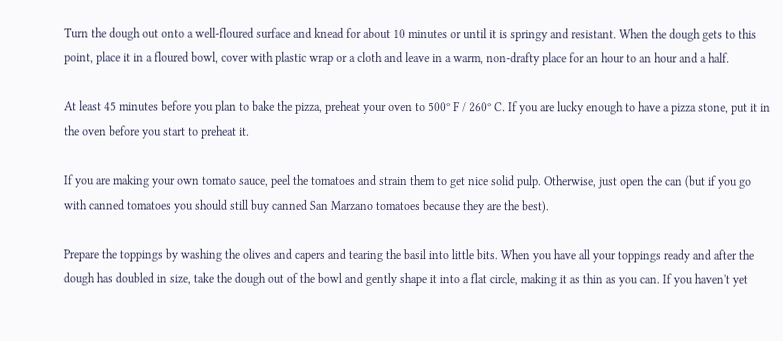Turn the dough out onto a well-floured surface and knead for about 10 minutes or until it is springy and resistant. When the dough gets to this point, place it in a floured bowl, cover with plastic wrap or a cloth and leave in a warm, non-drafty place for an hour to an hour and a half.

At least 45 minutes before you plan to bake the pizza, preheat your oven to 500º F / 260º C. If you are lucky enough to have a pizza stone, put it in the oven before you start to preheat it.

If you are making your own tomato sauce, peel the tomatoes and strain them to get nice solid pulp. Otherwise, just open the can (but if you go with canned tomatoes you should still buy canned San Marzano tomatoes because they are the best).

Prepare the toppings by washing the olives and capers and tearing the basil into little bits. When you have all your toppings ready and after the dough has doubled in size, take the dough out of the bowl and gently shape it into a flat circle, making it as thin as you can. If you haven't yet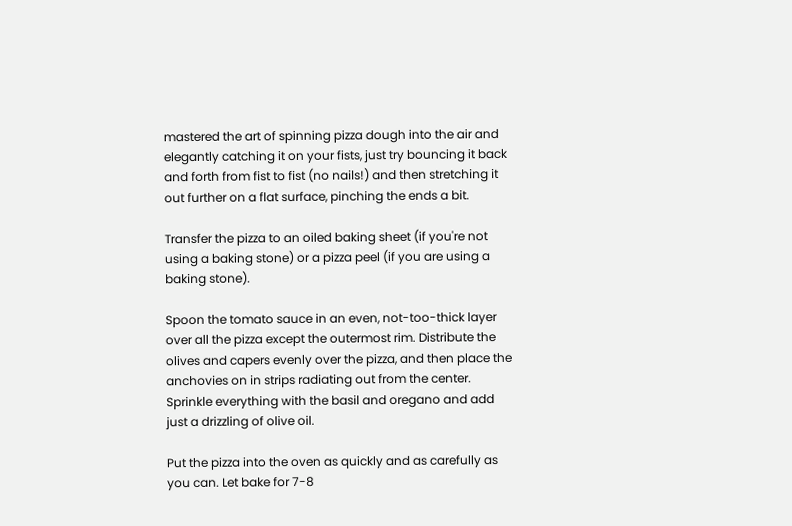mastered the art of spinning pizza dough into the air and elegantly catching it on your fists, just try bouncing it back and forth from fist to fist (no nails!) and then stretching it out further on a flat surface, pinching the ends a bit.

Transfer the pizza to an oiled baking sheet (if you're not using a baking stone) or a pizza peel (if you are using a baking stone).

Spoon the tomato sauce in an even, not-too-thick layer over all the pizza except the outermost rim. Distribute the olives and capers evenly over the pizza, and then place the anchovies on in strips radiating out from the center. Sprinkle everything with the basil and oregano and add just a drizzling of olive oil.

Put the pizza into the oven as quickly and as carefully as you can. Let bake for 7-8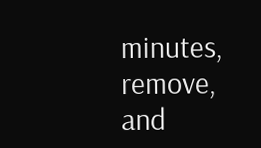minutes, remove, and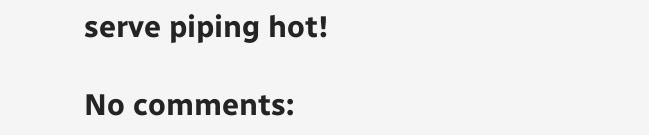serve piping hot!

No comments: